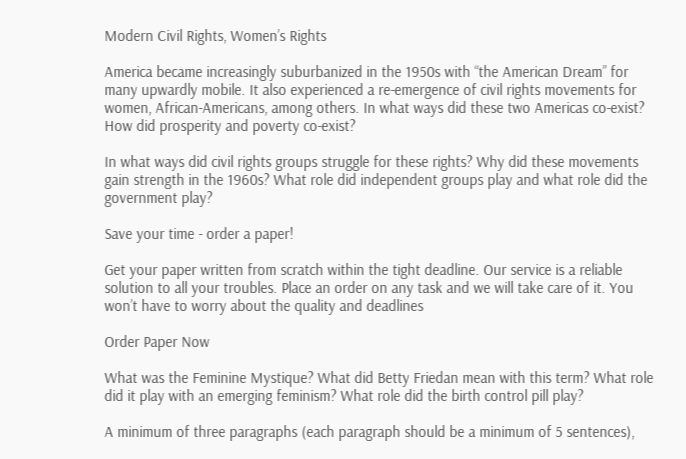Modern Civil Rights, Women’s Rights

America became increasingly suburbanized in the 1950s with “the American Dream” for many upwardly mobile. It also experienced a re-emergence of civil rights movements for women, African-Americans, among others. In what ways did these two Americas co-exist? How did prosperity and poverty co-exist?

In what ways did civil rights groups struggle for these rights? Why did these movements gain strength in the 1960s? What role did independent groups play and what role did the government play?

Save your time - order a paper!

Get your paper written from scratch within the tight deadline. Our service is a reliable solution to all your troubles. Place an order on any task and we will take care of it. You won’t have to worry about the quality and deadlines

Order Paper Now

What was the Feminine Mystique? What did Betty Friedan mean with this term? What role did it play with an emerging feminism? What role did the birth control pill play?

A minimum of three paragraphs (each paragraph should be a minimum of 5 sentences),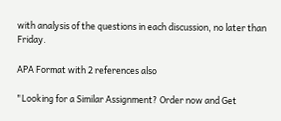with analysis of the questions in each discussion, no later than Friday.

APA Format with 2 references also

"Looking for a Similar Assignment? Order now and Get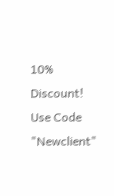10% Discount! Use Code "Newclient"